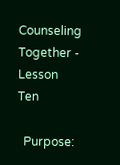Counseling Together - Lesson Ten

  Purpose: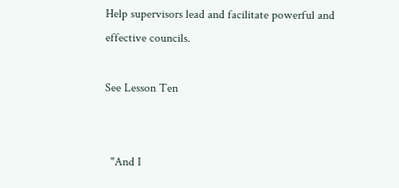Help supervisors lead and facilitate powerful and effective councils.

See Lesson Ten


  "And I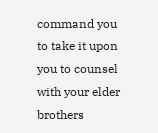command you to take it upon you to counsel with your elder brothers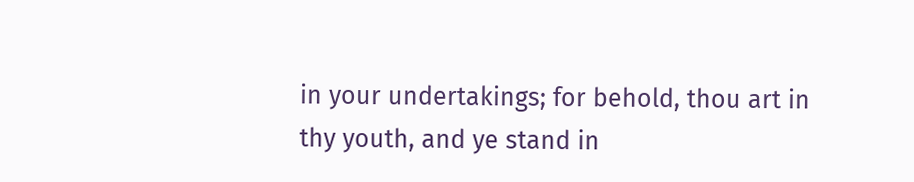in your undertakings; for behold, thou art in thy youth, and ye stand in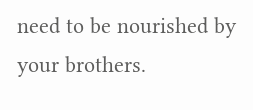need to be nourished by your brothers.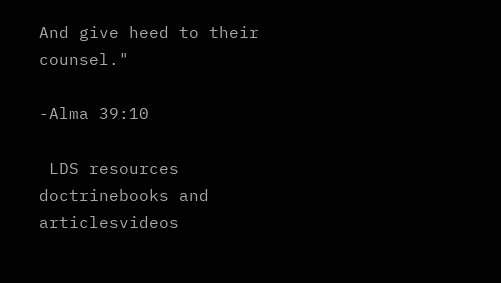And give heed to their counsel."

-Alma 39:10

 LDS resources
doctrinebooks and articlesvideos